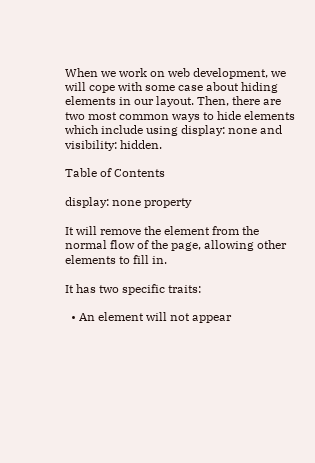When we work on web development, we will cope with some case about hiding elements in our layout. Then, there are two most common ways to hide elements which include using display: none and visibility: hidden.

Table of Contents

display: none property

It will remove the element from the normal flow of the page, allowing other elements to fill in.

It has two specific traits:

  • An element will not appear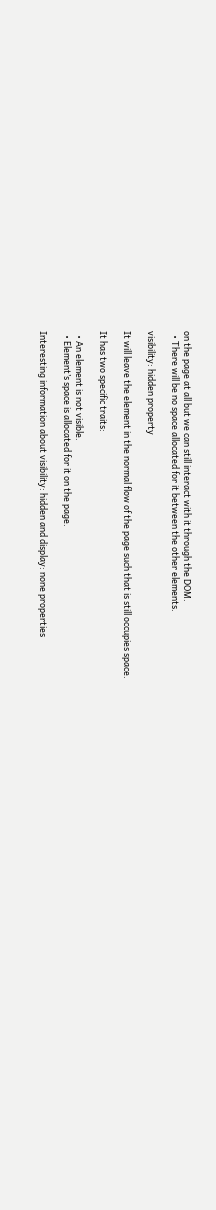on the page at all but we can still interact with it through the DOM.
  • There will be no space allocated for it between the other elements.

visibility: hidden property

It will leave the element in the normal flow of the page such that is still occupies space.

It has two specific traits:

  • An element is not visible.
  • Element’s space is allocated for it on the page.

Interesting information about visibility: hidden and display: none properties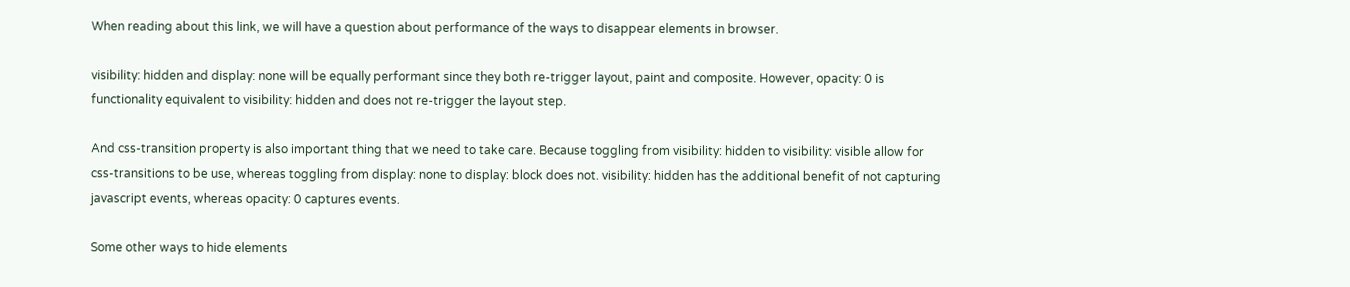When reading about this link, we will have a question about performance of the ways to disappear elements in browser.

visibility: hidden and display: none will be equally performant since they both re-trigger layout, paint and composite. However, opacity: 0 is functionality equivalent to visibility: hidden and does not re-trigger the layout step.

And css-transition property is also important thing that we need to take care. Because toggling from visibility: hidden to visibility: visible allow for css-transitions to be use, whereas toggling from display: none to display: block does not. visibility: hidden has the additional benefit of not capturing javascript events, whereas opacity: 0 captures events.

Some other ways to hide elements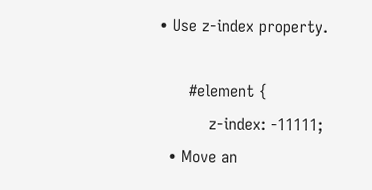• Use z-index property.

      #element {
          z-index: -11111;
  • Move an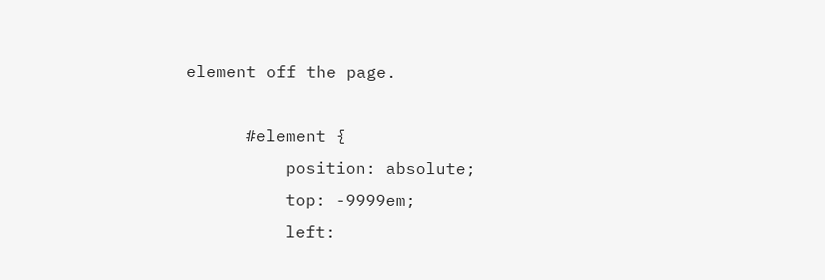element off the page.

      #element {
          position: absolute;
          top: -9999em;
          left: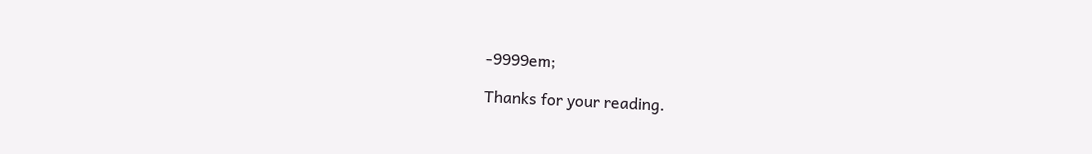-9999em;

Thanks for your reading.